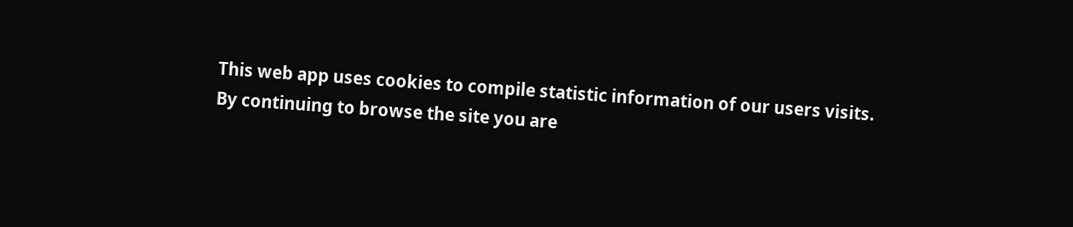This web app uses cookies to compile statistic information of our users visits. By continuing to browse the site you are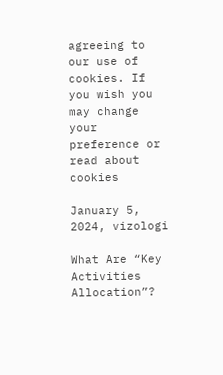agreeing to our use of cookies. If you wish you may change your preference or read about cookies

January 5, 2024, vizologi

What Are “Key Activities Allocation”?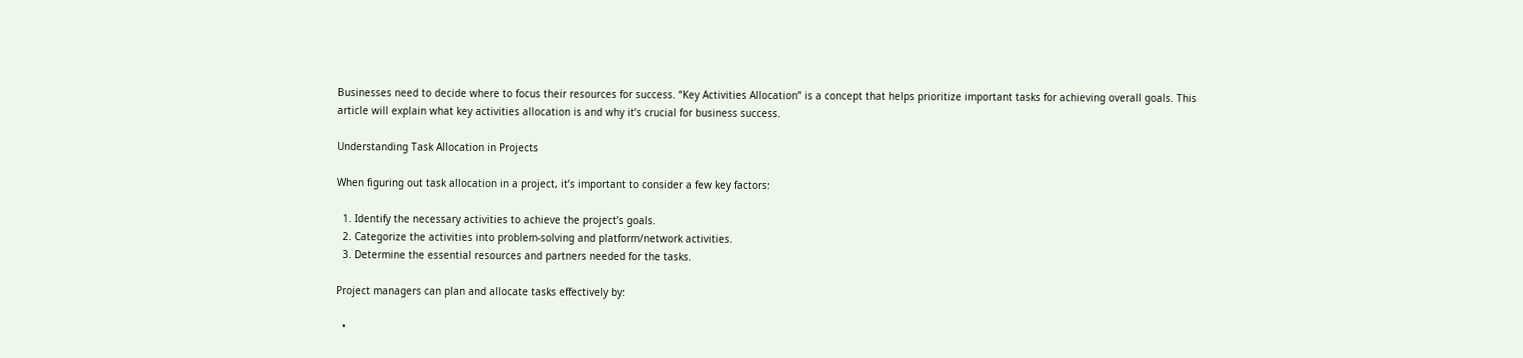Businesses need to decide where to focus their resources for success. “Key Activities Allocation” is a concept that helps prioritize important tasks for achieving overall goals. This article will explain what key activities allocation is and why it’s crucial for business success.

Understanding Task Allocation in Projects

When figuring out task allocation in a project, it’s important to consider a few key factors:

  1. Identify the necessary activities to achieve the project’s goals.
  2. Categorize the activities into problem-solving and platform/network activities.
  3. Determine the essential resources and partners needed for the tasks.

Project managers can plan and allocate tasks effectively by:

  •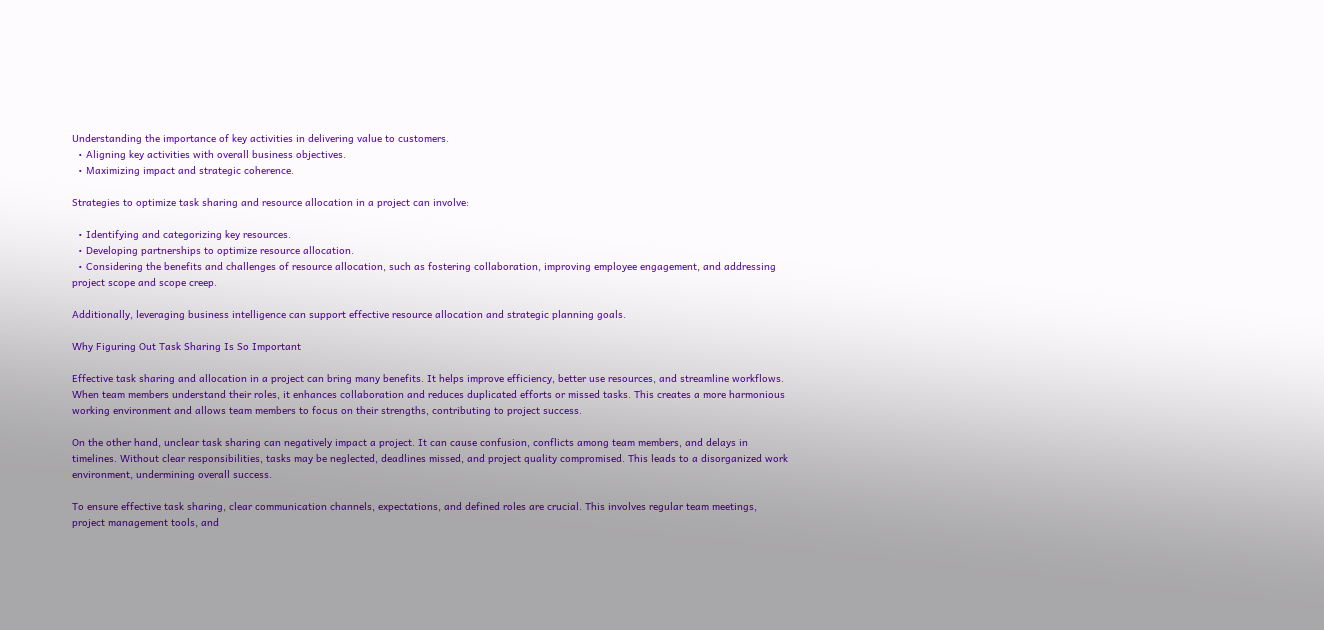Understanding the importance of key activities in delivering value to customers.
  • Aligning key activities with overall business objectives.
  • Maximizing impact and strategic coherence.

Strategies to optimize task sharing and resource allocation in a project can involve:

  • Identifying and categorizing key resources.
  • Developing partnerships to optimize resource allocation.
  • Considering the benefits and challenges of resource allocation, such as fostering collaboration, improving employee engagement, and addressing project scope and scope creep.

Additionally, leveraging business intelligence can support effective resource allocation and strategic planning goals.

Why Figuring Out Task Sharing Is So Important

Effective task sharing and allocation in a project can bring many benefits. It helps improve efficiency, better use resources, and streamline workflows. When team members understand their roles, it enhances collaboration and reduces duplicated efforts or missed tasks. This creates a more harmonious working environment and allows team members to focus on their strengths, contributing to project success.

On the other hand, unclear task sharing can negatively impact a project. It can cause confusion, conflicts among team members, and delays in timelines. Without clear responsibilities, tasks may be neglected, deadlines missed, and project quality compromised. This leads to a disorganized work environment, undermining overall success.

To ensure effective task sharing, clear communication channels, expectations, and defined roles are crucial. This involves regular team meetings, project management tools, and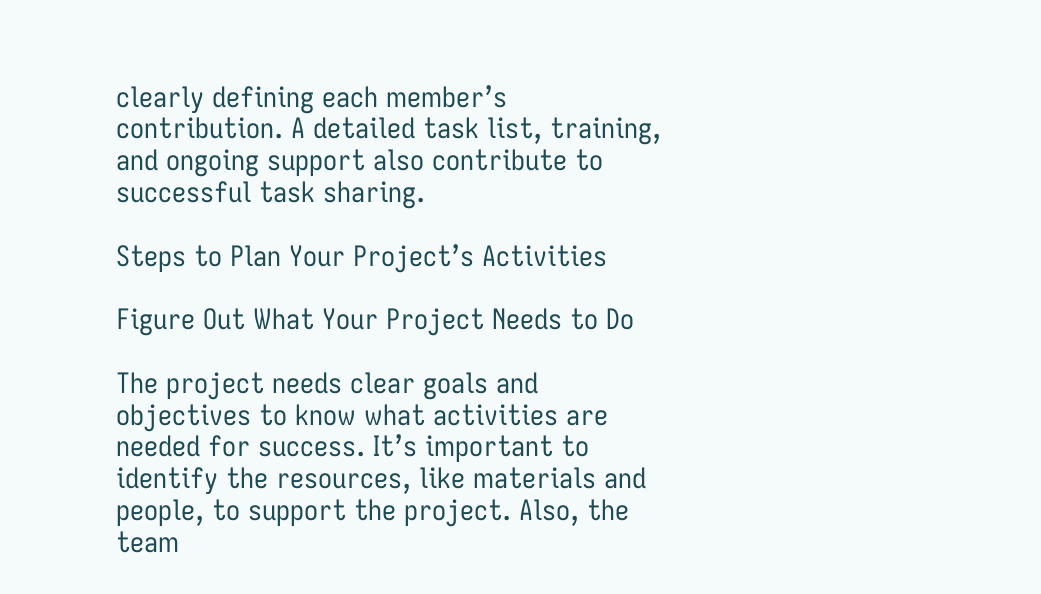clearly defining each member’s contribution. A detailed task list, training, and ongoing support also contribute to successful task sharing.

Steps to Plan Your Project’s Activities

Figure Out What Your Project Needs to Do

The project needs clear goals and objectives to know what activities are needed for success. It’s important to identify the resources, like materials and people, to support the project. Also, the team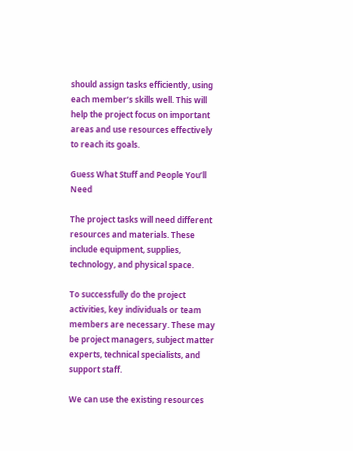should assign tasks efficiently, using each member’s skills well. This will help the project focus on important areas and use resources effectively to reach its goals.

Guess What Stuff and People You’ll Need

The project tasks will need different resources and materials. These include equipment, supplies, technology, and physical space.

To successfully do the project activities, key individuals or team members are necessary. These may be project managers, subject matter experts, technical specialists, and support staff.

We can use the existing resources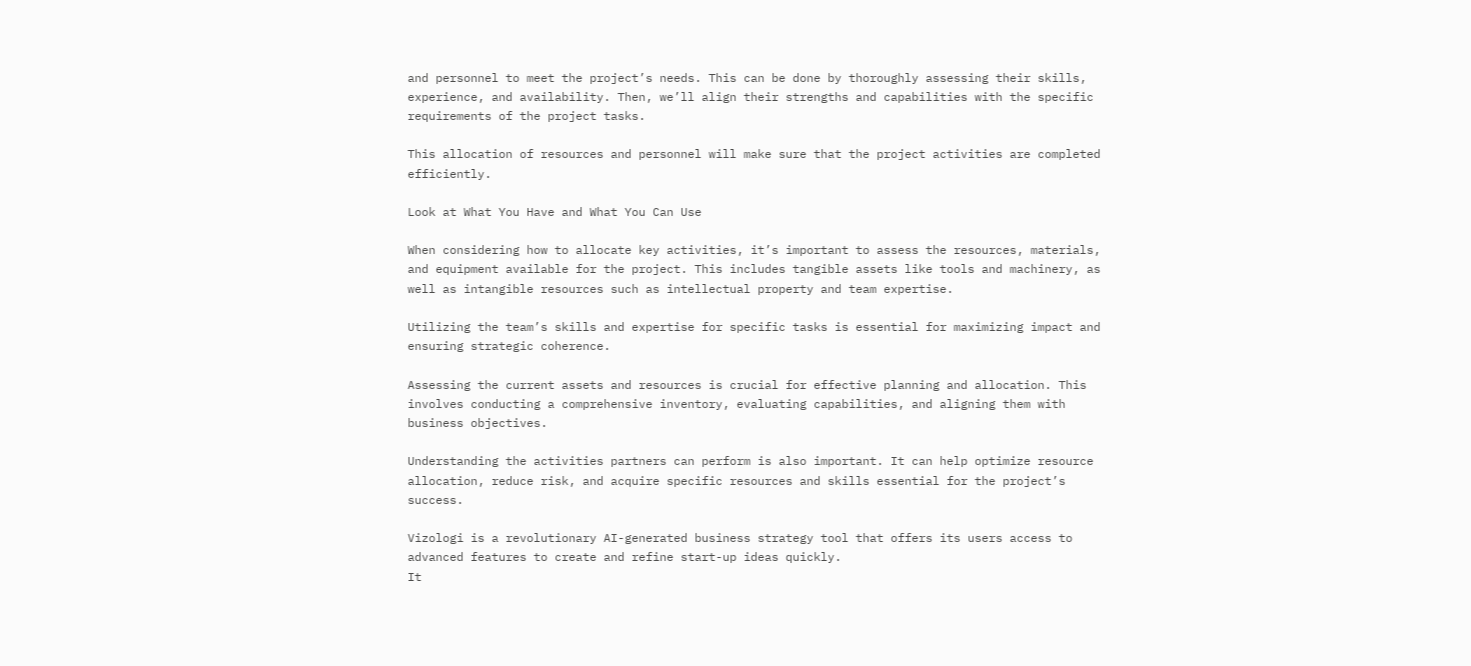and personnel to meet the project’s needs. This can be done by thoroughly assessing their skills, experience, and availability. Then, we’ll align their strengths and capabilities with the specific requirements of the project tasks.

This allocation of resources and personnel will make sure that the project activities are completed efficiently.

Look at What You Have and What You Can Use

When considering how to allocate key activities, it’s important to assess the resources, materials, and equipment available for the project. This includes tangible assets like tools and machinery, as well as intangible resources such as intellectual property and team expertise.

Utilizing the team’s skills and expertise for specific tasks is essential for maximizing impact and ensuring strategic coherence.

Assessing the current assets and resources is crucial for effective planning and allocation. This involves conducting a comprehensive inventory, evaluating capabilities, and aligning them with business objectives.

Understanding the activities partners can perform is also important. It can help optimize resource allocation, reduce risk, and acquire specific resources and skills essential for the project’s success.

Vizologi is a revolutionary AI-generated business strategy tool that offers its users access to advanced features to create and refine start-up ideas quickly.
It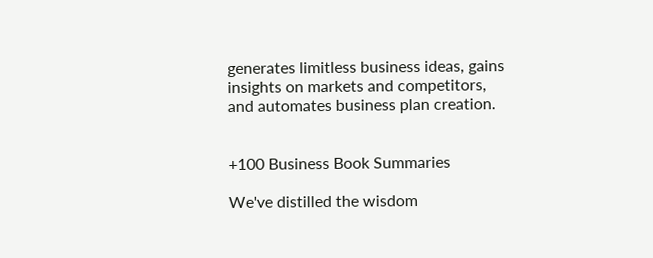generates limitless business ideas, gains insights on markets and competitors, and automates business plan creation.


+100 Business Book Summaries

We've distilled the wisdom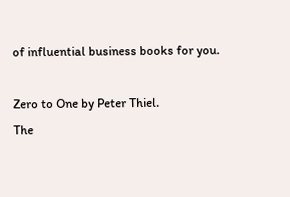of influential business books for you.

Zero to One by Peter Thiel.
The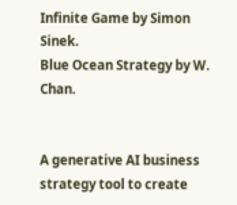Infinite Game by Simon Sinek.
Blue Ocean Strategy by W. Chan.


A generative AI business strategy tool to create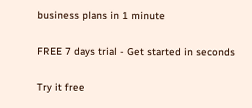business plans in 1 minute

FREE 7 days trial ‐ Get started in seconds

Try it free